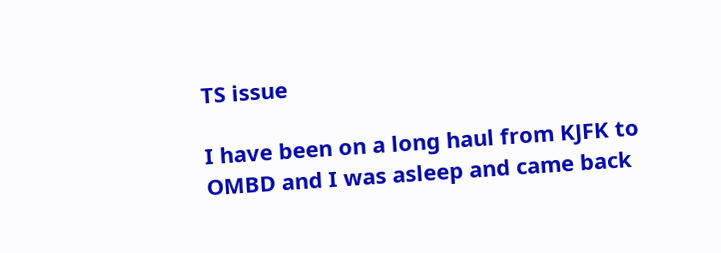TS issue

I have been on a long haul from KJFK to OMBD and I was asleep and came back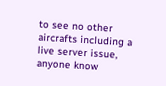to see no other aircrafts including a live server issue, anyone know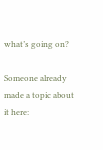what’s going on?

Someone already made a topic about it here: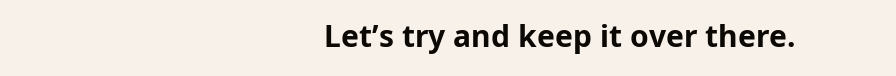Let’s try and keep it over there.